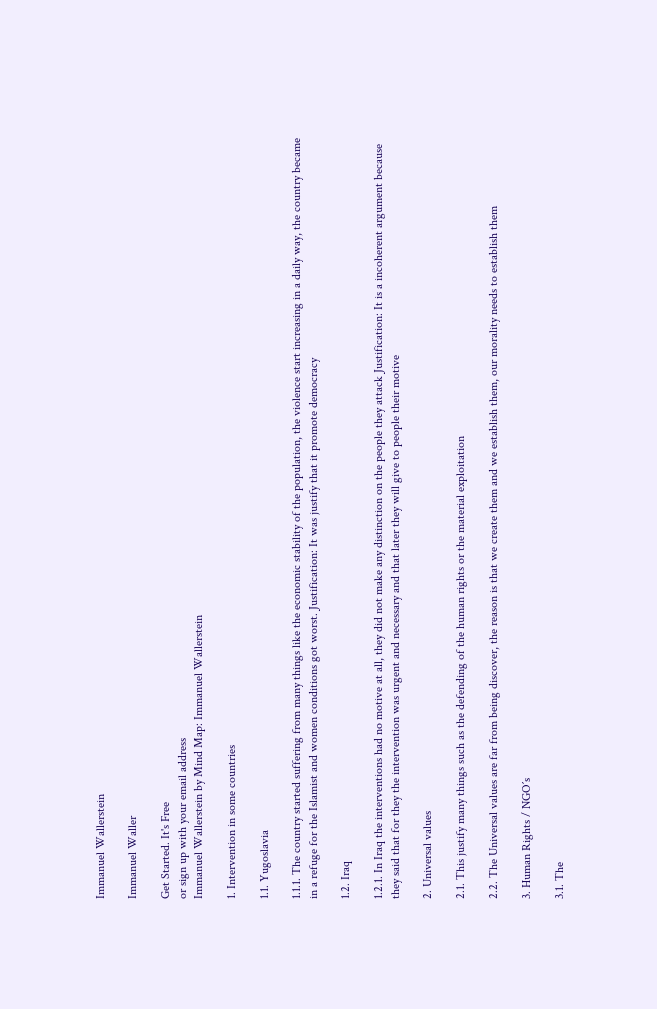Immanuel Wallerstein

Immanuel Waller

Get Started. It's Free
or sign up with your email address
Immanuel Wallerstein by Mind Map: Immanuel Wallerstein

1. Intervention in some countries

1.1. Yugoslavia

1.1.1. The country started suffering from many things like the economic stability of the population, the violence start increasing in a daily way, the country became in a refuge for the Islamist and women conditions got worst. Justification: It was justify that it promote democracy

1.2. Iraq

1.2.1. In Iraq the interventions had no motive at all, they did not make any distinction on the people they attack Justification: It is a incoherent argument because they said that for they the intervention was urgent and necessary and that later they will give to people their motive

2. Universal values

2.1. This justify many things such as the defending of the human rights or the material exploitation

2.2. The Universal values are far from being discover, the reason is that we create them and we establish them, our morality needs to establish them

3. Human Rights / NGO´s

3.1. The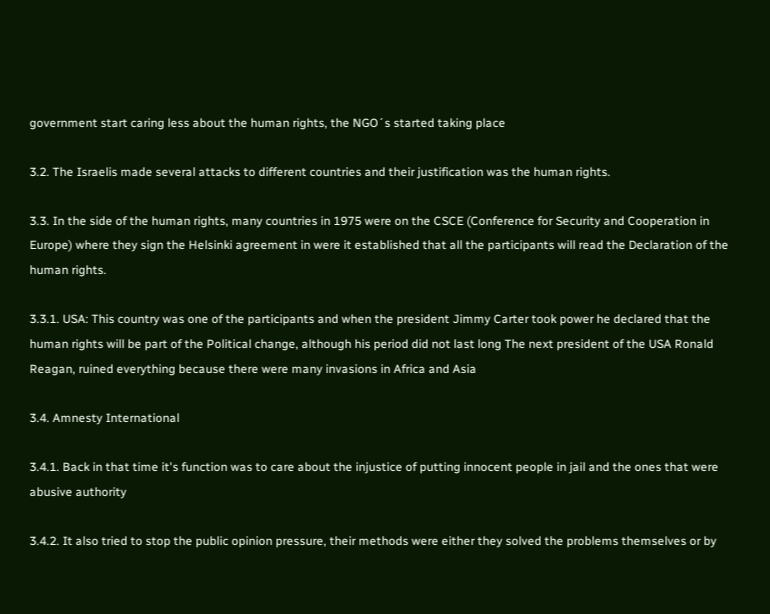government start caring less about the human rights, the NGO´s started taking place

3.2. The Israelis made several attacks to different countries and their justification was the human rights.

3.3. In the side of the human rights, many countries in 1975 were on the CSCE (Conference for Security and Cooperation in Europe) where they sign the Helsinki agreement in were it established that all the participants will read the Declaration of the human rights.

3.3.1. USA: This country was one of the participants and when the president Jimmy Carter took power he declared that the human rights will be part of the Political change, although his period did not last long The next president of the USA Ronald Reagan, ruined everything because there were many invasions in Africa and Asia

3.4. Amnesty International

3.4.1. Back in that time it's function was to care about the injustice of putting innocent people in jail and the ones that were abusive authority

3.4.2. It also tried to stop the public opinion pressure, their methods were either they solved the problems themselves or by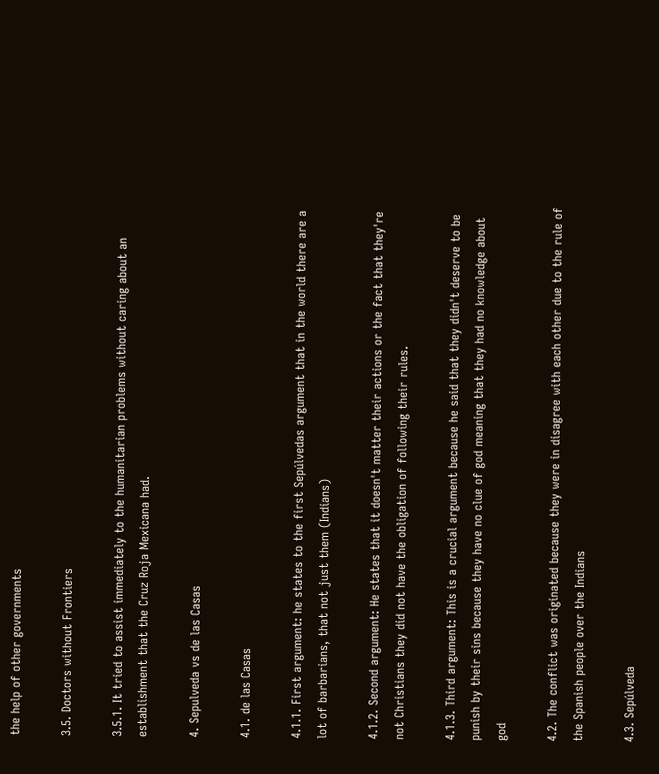the help of other governments

3.5. Doctors without Frontiers

3.5.1. It tried to assist immediately to the humanitarian problems without caring about an establishment that the Cruz Roja Mexicana had.

4. Sepulveda vs de las Casas

4.1. de las Casas

4.1.1. First argument: he states to the first Sepúlvedas argument that in the world there are a lot of barbarians, that not just them (Indians)

4.1.2. Second argument: He states that it doesn't matter their actions or the fact that they're not Christians they did not have the obligation of following their rules.

4.1.3. Third argument: This is a crucial argument because he said that they didn't deserve to be punish by their sins because they have no clue of god meaning that they had no knowledge about god

4.2. The conflict was originated because they were in disagree with each other due to the rule of the Spanish people over the Indians

4.3. Sepúlveda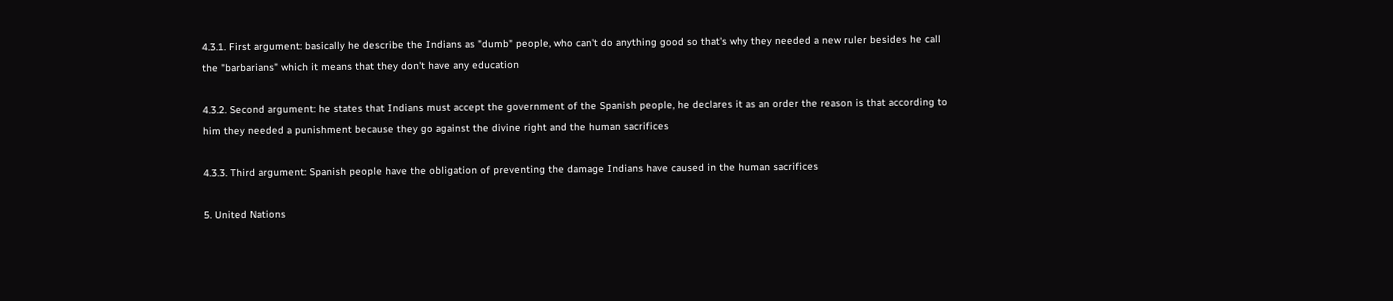4.3.1. First argument: basically he describe the Indians as "dumb" people, who can't do anything good so that's why they needed a new ruler besides he call the "barbarians" which it means that they don't have any education

4.3.2. Second argument: he states that Indians must accept the government of the Spanish people, he declares it as an order the reason is that according to him they needed a punishment because they go against the divine right and the human sacrifices

4.3.3. Third argument: Spanish people have the obligation of preventing the damage Indians have caused in the human sacrifices

5. United Nations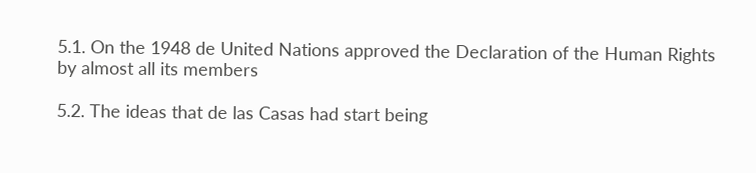5.1. On the 1948 de United Nations approved the Declaration of the Human Rights by almost all its members

5.2. The ideas that de las Casas had start being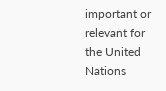important or relevant for the United Nations